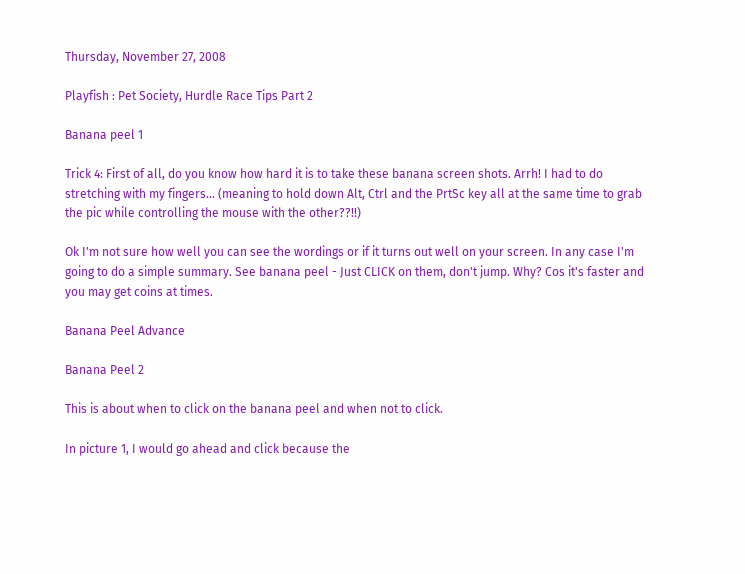Thursday, November 27, 2008

Playfish : Pet Society, Hurdle Race Tips Part 2

Banana peel 1

Trick 4: First of all, do you know how hard it is to take these banana screen shots. Arrh! I had to do stretching with my fingers... (meaning to hold down Alt, Ctrl and the PrtSc key all at the same time to grab the pic while controlling the mouse with the other??!!)

Ok I'm not sure how well you can see the wordings or if it turns out well on your screen. In any case I'm going to do a simple summary. See banana peel - Just CLICK on them, don't jump. Why? Cos it's faster and you may get coins at times.

Banana Peel Advance

Banana Peel 2

This is about when to click on the banana peel and when not to click.

In picture 1, I would go ahead and click because the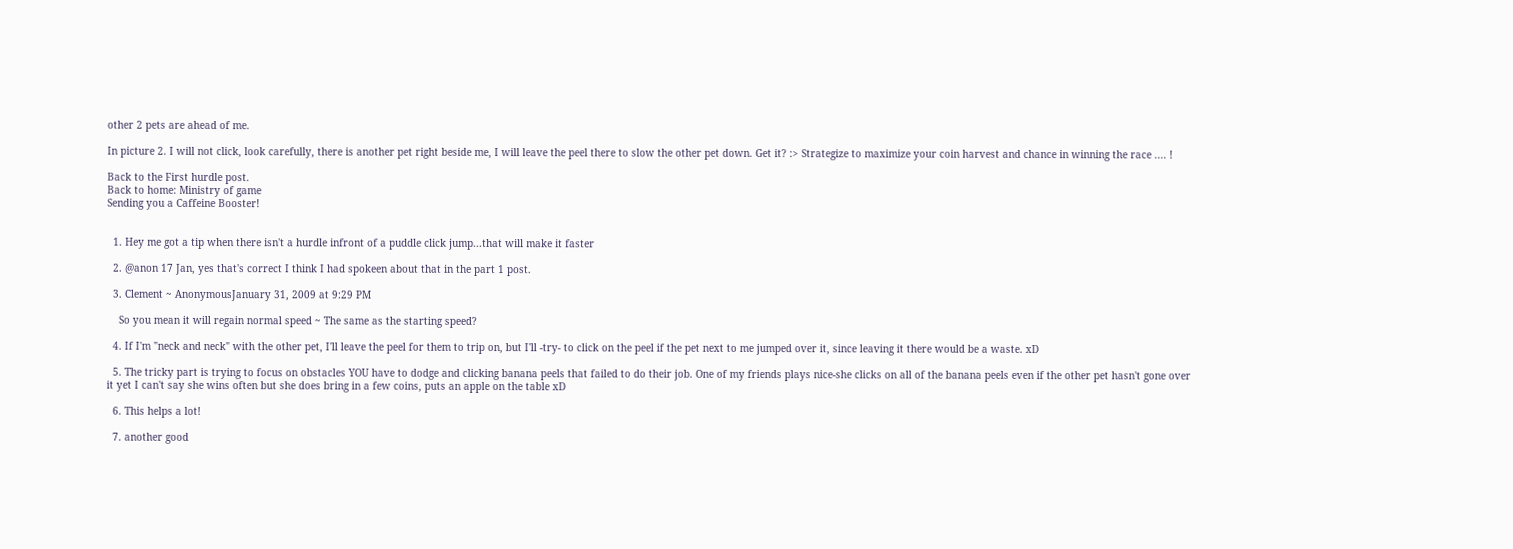other 2 pets are ahead of me.

In picture 2. I will not click, look carefully, there is another pet right beside me, I will leave the peel there to slow the other pet down. Get it? :> Strategize to maximize your coin harvest and chance in winning the race .... !

Back to the First hurdle post.
Back to home: Ministry of game
Sending you a Caffeine Booster!


  1. Hey me got a tip when there isn't a hurdle infront of a puddle click jump...that will make it faster

  2. @anon 17 Jan, yes that's correct I think I had spokeen about that in the part 1 post.

  3. Clement ~ AnonymousJanuary 31, 2009 at 9:29 PM

    So you mean it will regain normal speed ~ The same as the starting speed?

  4. If I'm "neck and neck" with the other pet, I'll leave the peel for them to trip on, but I'll -try- to click on the peel if the pet next to me jumped over it, since leaving it there would be a waste. xD

  5. The tricky part is trying to focus on obstacles YOU have to dodge and clicking banana peels that failed to do their job. One of my friends plays nice-she clicks on all of the banana peels even if the other pet hasn't gone over it yet I can't say she wins often but she does bring in a few coins, puts an apple on the table xD

  6. This helps a lot!

  7. another good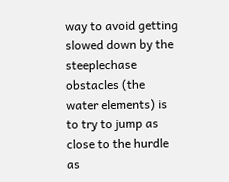way to avoid getting slowed down by the steeplechase obstacles (the water elements) is to try to jump as close to the hurdle as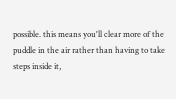possible. this means you'll clear more of the puddle in the air rather than having to take steps inside it,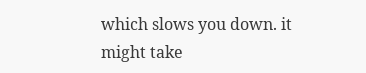which slows you down. it might take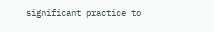significant practice to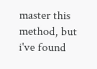master this method, but i've found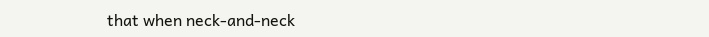that when neck-and-neck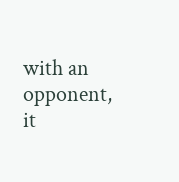with an opponent, it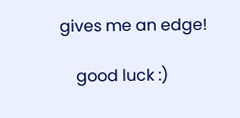gives me an edge!

    good luck :)